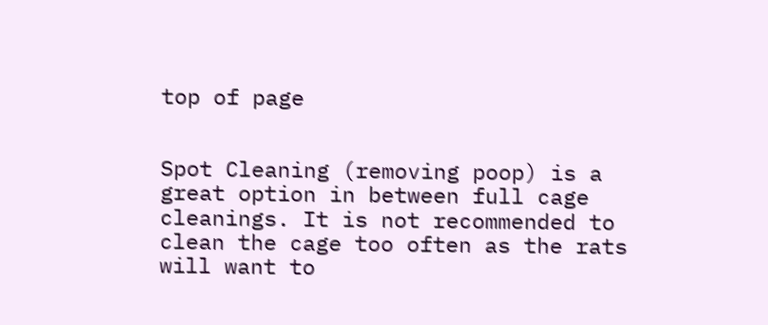top of page


Spot Cleaning (removing poop) is a great option in between full cage cleanings. It is not recommended to clean the cage too often as the rats will want to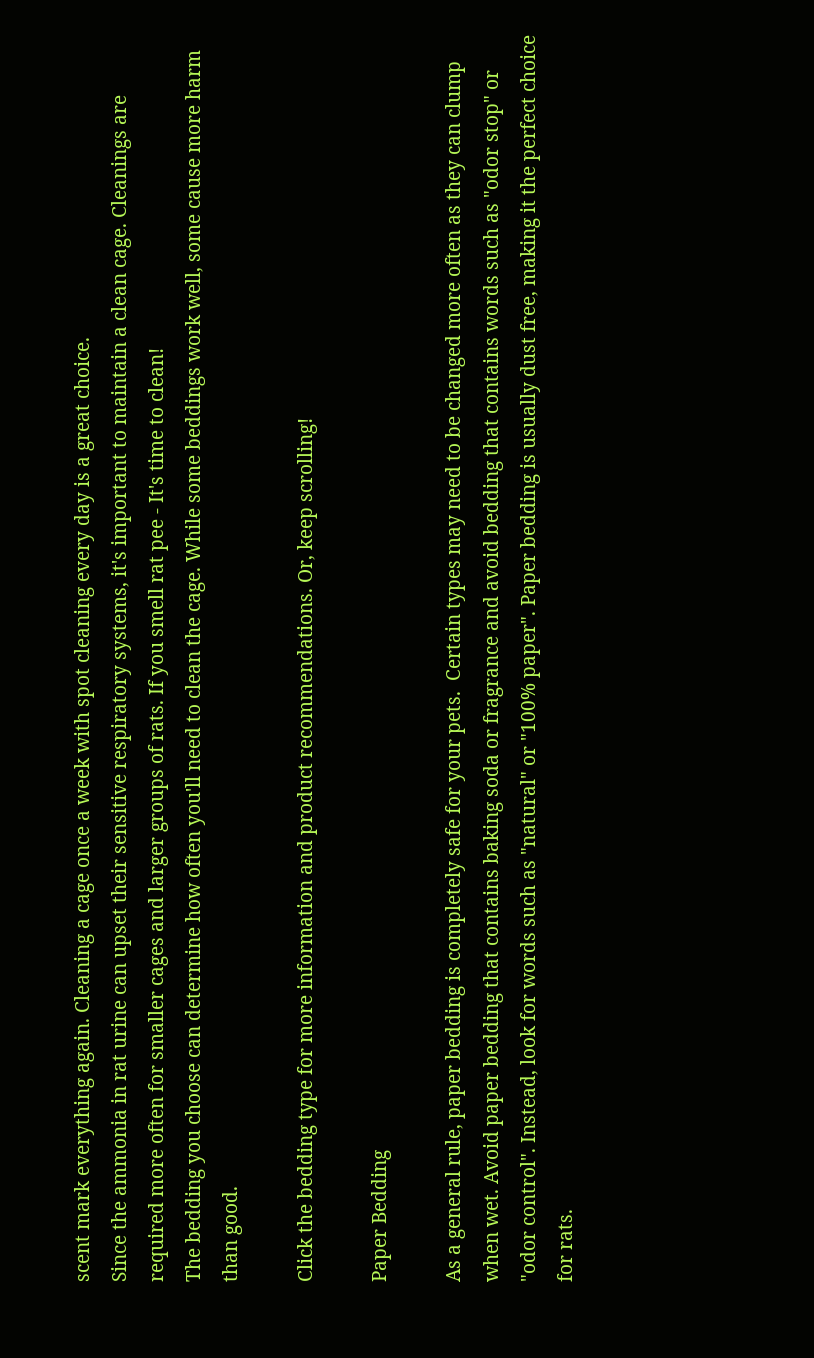scent mark everything again. Cleaning a cage once a week with spot cleaning every day is a great choice.
Since the ammonia in rat urine can upset their sensitive respiratory systems, it's important to maintain a clean cage. Cleanings are required more often for smaller cages and larger groups of rats. If you smell rat pee - It's time to clean!
The bedding you choose can determine how often you'll need to clean the cage. While some beddings work well, some cause more harm than good.

Click the bedding type for more information and product recommendations. Or, keep scrolling!

Paper Bedding

As a general rule, paper bedding is completely safe for your pets.  Certain types may need to be changed more often as they can clump when wet. Avoid paper bedding that contains baking soda or fragrance and avoid bedding that contains words such as "odor stop" or "odor control". Instead, look for words such as "natural" or "100% paper". Paper bedding is usually dust free, making it the perfect choice for rats.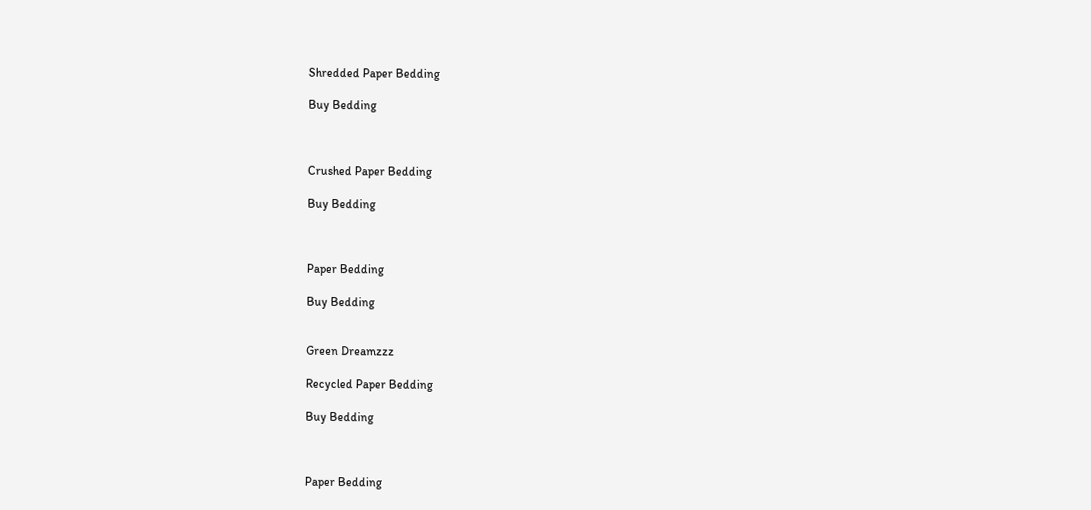Shredded Paper Bedding

Buy Bedding



Crushed Paper Bedding

Buy Bedding



Paper Bedding

Buy Bedding


Green Dreamzzz

Recycled Paper Bedding

Buy Bedding



Paper Bedding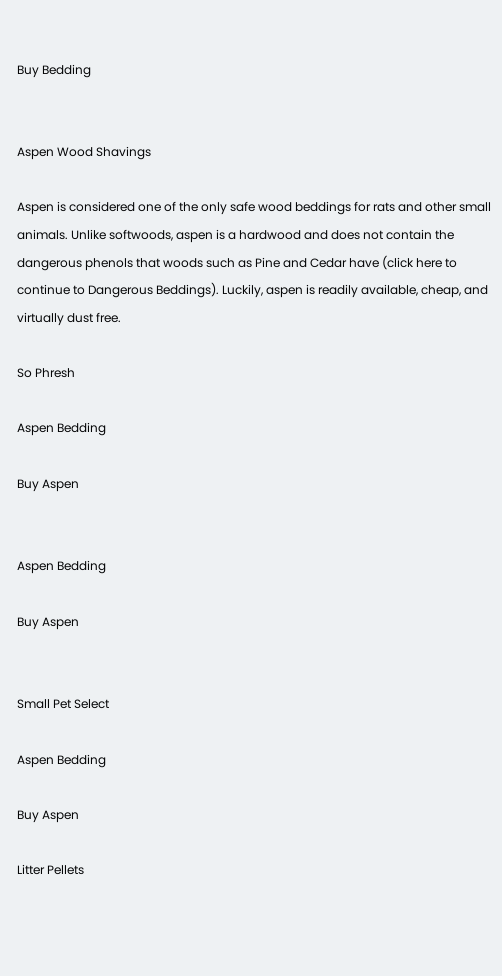Buy Bedding


Aspen Wood Shavings

Aspen is considered one of the only safe wood beddings for rats and other small animals. Unlike softwoods, aspen is a hardwood and does not contain the dangerous phenols that woods such as Pine and Cedar have (click here to continue to Dangerous Beddings). Luckily, aspen is readily available, cheap, and virtually dust free.

So Phresh

Aspen Bedding

Buy Aspen


Aspen Bedding

Buy Aspen


Small Pet Select

Aspen Bedding

Buy Aspen

Litter Pellets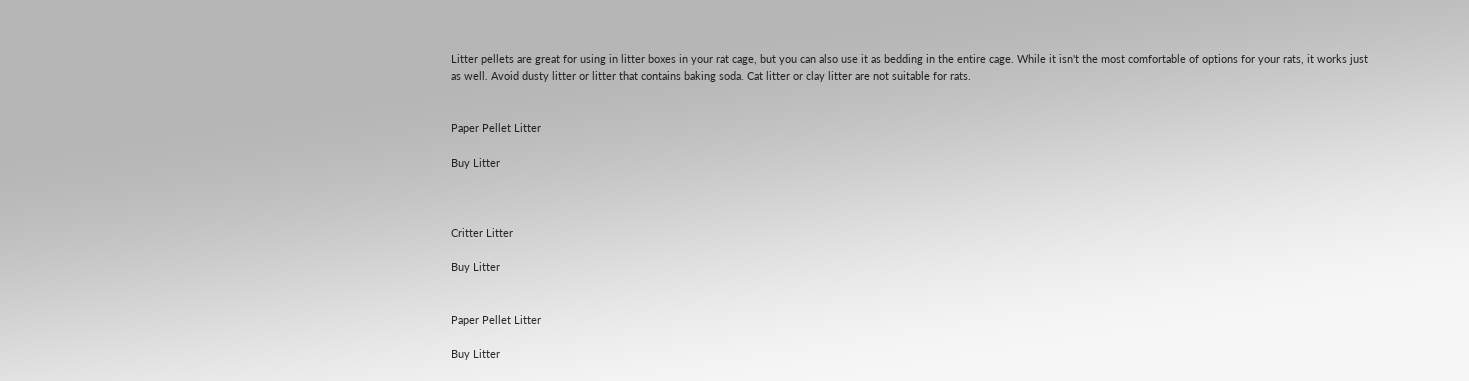Litter pellets are great for using in litter boxes in your rat cage, but you can also use it as bedding in the entire cage. While it isn't the most comfortable of options for your rats, it works just as well. Avoid dusty litter or litter that contains baking soda. Cat litter or clay litter are not suitable for rats.


Paper Pellet Litter

Buy Litter



Critter Litter

Buy Litter


Paper Pellet Litter

Buy Litter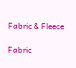Fabric & Fleece

Fabric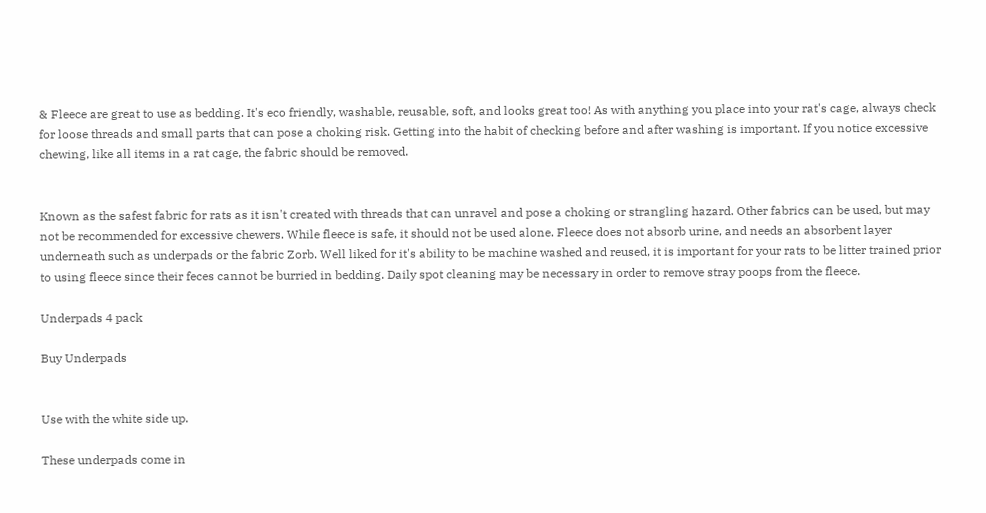& Fleece are great to use as bedding. It's eco friendly, washable, reusable, soft, and looks great too! As with anything you place into your rat's cage, always check for loose threads and small parts that can pose a choking risk. Getting into the habit of checking before and after washing is important. If you notice excessive chewing, like all items in a rat cage, the fabric should be removed.


Known as the safest fabric for rats as it isn't created with threads that can unravel and pose a choking or strangling hazard. Other fabrics can be used, but may not be recommended for excessive chewers. While fleece is safe, it should not be used alone. Fleece does not absorb urine, and needs an absorbent layer underneath such as underpads or the fabric Zorb. Well liked for it's ability to be machine washed and reused, it is important for your rats to be litter trained prior to using fleece since their feces cannot be burried in bedding. Daily spot cleaning may be necessary in order to remove stray poops from the fleece.

Underpads 4 pack

Buy Underpads


Use with the white side up.

These underpads come in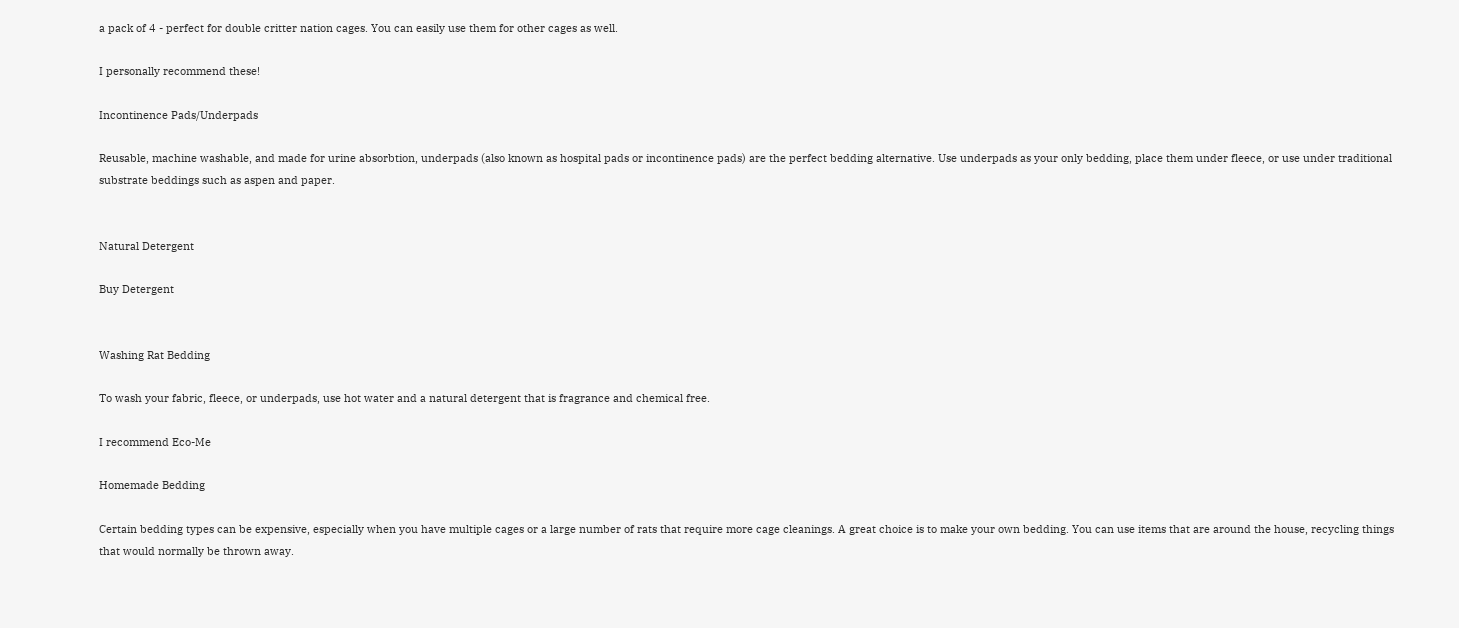a pack of 4 - perfect for double critter nation cages. You can easily use them for other cages as well.

I personally recommend these!

Incontinence Pads/Underpads

Reusable, machine washable, and made for urine absorbtion, underpads (also known as hospital pads or incontinence pads) are the perfect bedding alternative. Use underpads as your only bedding, place them under fleece, or use under traditional substrate beddings such as aspen and paper.


Natural Detergent

Buy Detergent


Washing Rat Bedding

To wash your fabric, fleece, or underpads, use hot water and a natural detergent that is fragrance and chemical free.

I recommend Eco-Me

Homemade Bedding

Certain bedding types can be expensive, especially when you have multiple cages or a large number of rats that require more cage cleanings. A great choice is to make your own bedding. You can use items that are around the house, recycling things that would normally be thrown away.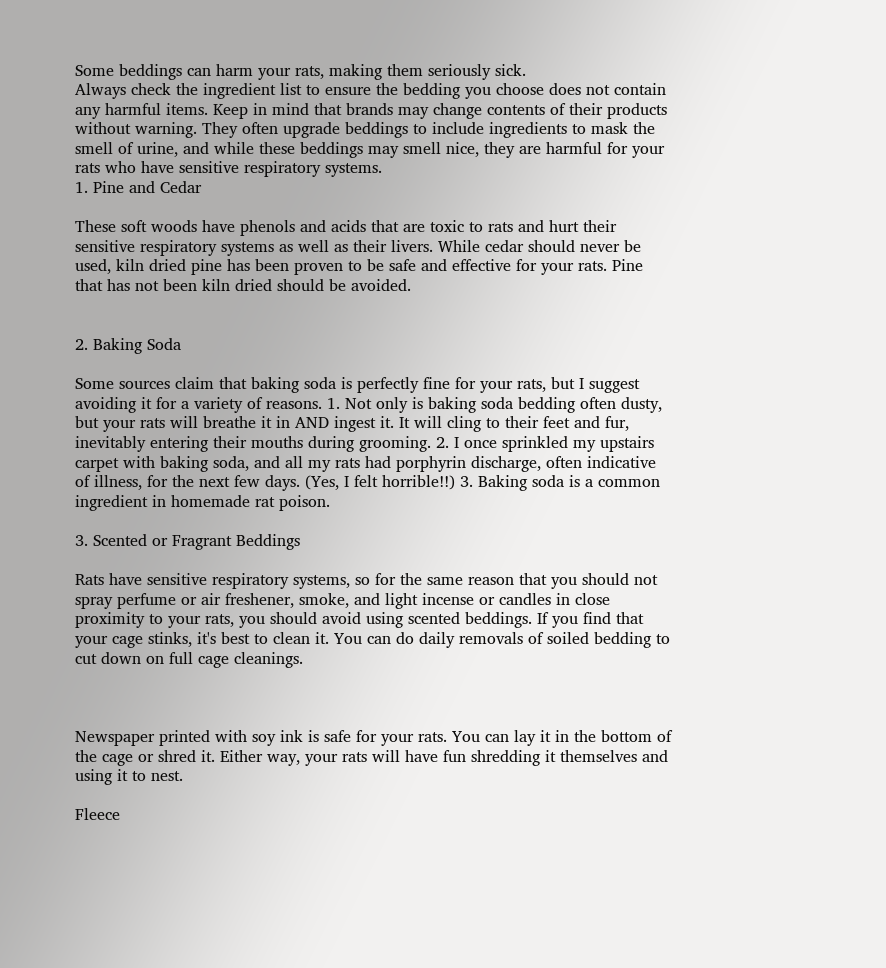Some beddings can harm your rats, making them seriously sick.
Always check the ingredient list to ensure the bedding you choose does not contain any harmful items. Keep in mind that brands may change contents of their products without warning. They often upgrade beddings to include ingredients to mask the smell of urine, and while these beddings may smell nice, they are harmful for your rats who have sensitive respiratory systems.
1. Pine and Cedar

These soft woods have phenols and acids that are toxic to rats and hurt their sensitive respiratory systems as well as their livers. While cedar should never be used, kiln dried pine has been proven to be safe and effective for your rats. Pine that has not been kiln dried should be avoided.


2. Baking Soda

Some sources claim that baking soda is perfectly fine for your rats, but I suggest avoiding it for a variety of reasons. 1. Not only is baking soda bedding often dusty, but your rats will breathe it in AND ingest it. It will cling to their feet and fur, inevitably entering their mouths during grooming. 2. I once sprinkled my upstairs carpet with baking soda, and all my rats had porphyrin discharge, often indicative of illness, for the next few days. (Yes, I felt horrible!!) 3. Baking soda is a common ingredient in homemade rat poison.

3. Scented or Fragrant Beddings

Rats have sensitive respiratory systems, so for the same reason that you should not spray perfume or air freshener, smoke, and light incense or candles in close proximity to your rats, you should avoid using scented beddings. If you find that your cage stinks, it's best to clean it. You can do daily removals of soiled bedding to cut down on full cage cleanings.



Newspaper printed with soy ink is safe for your rats. You can lay it in the bottom of the cage or shred it. Either way, your rats will have fun shredding it themselves and using it to nest.

Fleece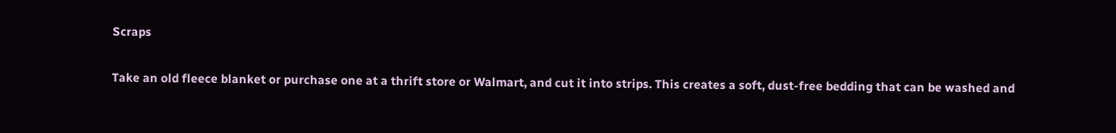Scraps

Take an old fleece blanket or purchase one at a thrift store or Walmart, and cut it into strips. This creates a soft, dust-free bedding that can be washed and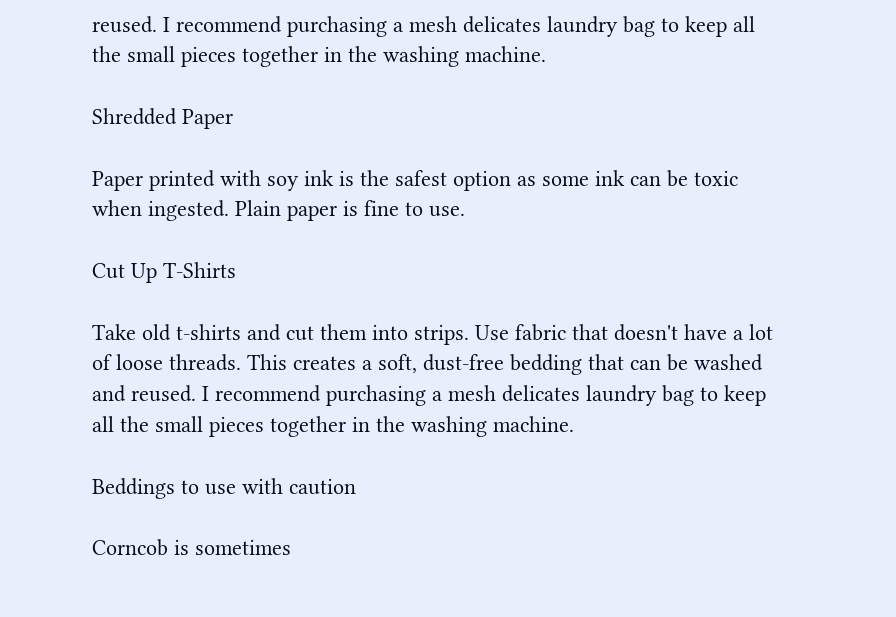reused. I recommend purchasing a mesh delicates laundry bag to keep all the small pieces together in the washing machine.

Shredded Paper

Paper printed with soy ink is the safest option as some ink can be toxic when ingested. Plain paper is fine to use.

Cut Up T-Shirts

Take old t-shirts and cut them into strips. Use fabric that doesn't have a lot of loose threads. This creates a soft, dust-free bedding that can be washed and reused. I recommend purchasing a mesh delicates laundry bag to keep all the small pieces together in the washing machine.

Beddings to use with caution

Corncob is sometimes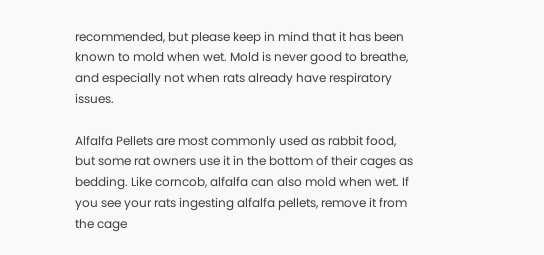recommended, but please keep in mind that it has been known to mold when wet. Mold is never good to breathe, and especially not when rats already have respiratory issues.

Alfalfa Pellets are most commonly used as rabbit food, but some rat owners use it in the bottom of their cages as bedding. Like corncob, alfalfa can also mold when wet. If you see your rats ingesting alfalfa pellets, remove it from the cage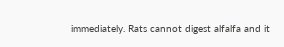immediately. Rats cannot digest alfalfa and it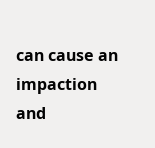can cause an impaction and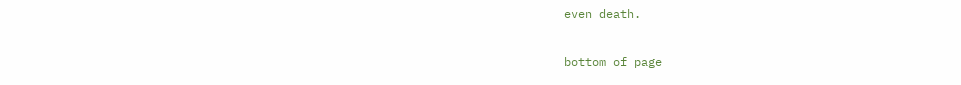even death.

bottom of page